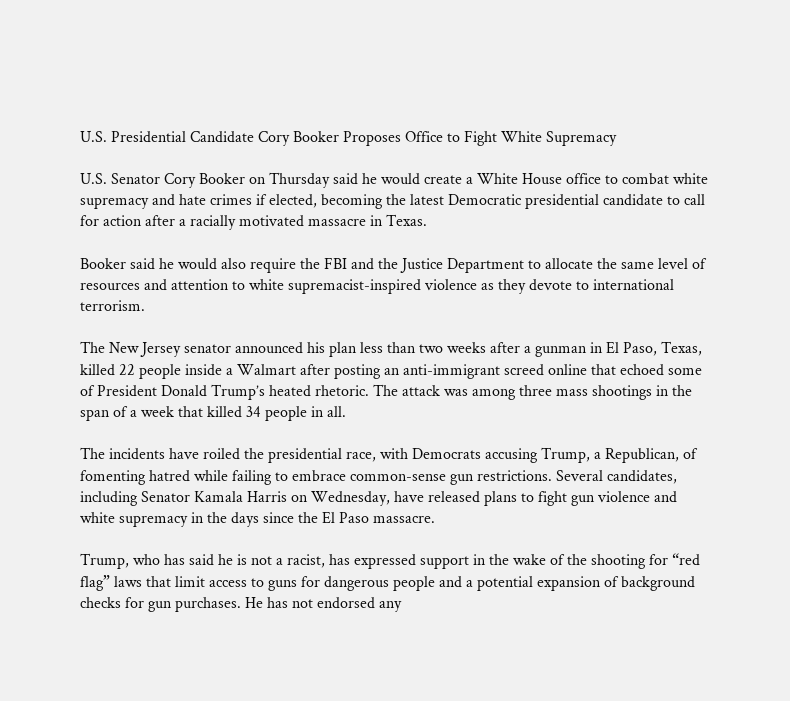U.S. Presidential Candidate Cory Booker Proposes Office to Fight White Supremacy

U.S. Senator Cory Booker on Thursday said he would create a White House office to combat white supremacy and hate crimes if elected, becoming the latest Democratic presidential candidate to call for action after a racially motivated massacre in Texas.

Booker said he would also require the FBI and the Justice Department to allocate the same level of resources and attention to white supremacist-inspired violence as they devote to international terrorism.

The New Jersey senator announced his plan less than two weeks after a gunman in El Paso, Texas, killed 22 people inside a Walmart after posting an anti-immigrant screed online that echoed some of President Donald Trump’s heated rhetoric. The attack was among three mass shootings in the span of a week that killed 34 people in all.

The incidents have roiled the presidential race, with Democrats accusing Trump, a Republican, of fomenting hatred while failing to embrace common-sense gun restrictions. Several candidates, including Senator Kamala Harris on Wednesday, have released plans to fight gun violence and white supremacy in the days since the El Paso massacre.

Trump, who has said he is not a racist, has expressed support in the wake of the shooting for “red flag” laws that limit access to guns for dangerous people and a potential expansion of background checks for gun purchases. He has not endorsed any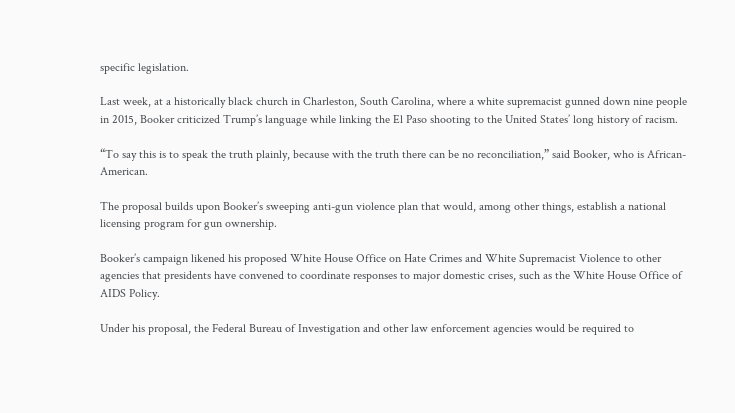specific legislation.

Last week, at a historically black church in Charleston, South Carolina, where a white supremacist gunned down nine people in 2015, Booker criticized Trump’s language while linking the El Paso shooting to the United States’ long history of racism.

“To say this is to speak the truth plainly, because with the truth there can be no reconciliation,” said Booker, who is African-American.

The proposal builds upon Booker’s sweeping anti-gun violence plan that would, among other things, establish a national licensing program for gun ownership.

Booker’s campaign likened his proposed White House Office on Hate Crimes and White Supremacist Violence to other agencies that presidents have convened to coordinate responses to major domestic crises, such as the White House Office of AIDS Policy.

Under his proposal, the Federal Bureau of Investigation and other law enforcement agencies would be required to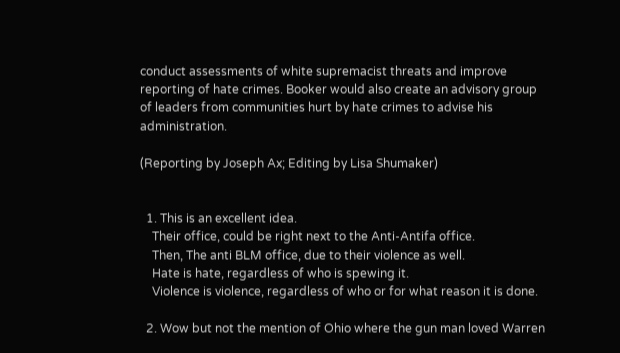conduct assessments of white supremacist threats and improve reporting of hate crimes. Booker would also create an advisory group of leaders from communities hurt by hate crimes to advise his administration.

(Reporting by Joseph Ax; Editing by Lisa Shumaker)


  1. This is an excellent idea.
    Their office, could be right next to the Anti-Antifa office.
    Then, The anti BLM office, due to their violence as well.
    Hate is hate, regardless of who is spewing it.
    Violence is violence, regardless of who or for what reason it is done.

  2. Wow but not the mention of Ohio where the gun man loved Warren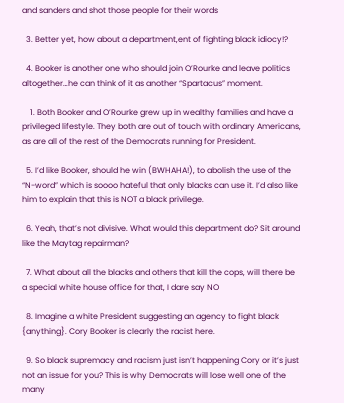and sanders and shot those people for their words

  3. Better yet, how about a department,ent of fighting black idiocy!?

  4. Booker is another one who should join O’Rourke and leave politics altogether…he can think of it as another “Spartacus” moment.

    1. Both Booker and O’Rourke grew up in wealthy families and have a privileged lifestyle. They both are out of touch with ordinary Americans, as are all of the rest of the Democrats running for President.

  5. I’d like Booker, should he win (BWHAHA!), to abolish the use of the “N-word” which is soooo hateful that only blacks can use it. I’d also like him to explain that this is NOT a black privilege.

  6. Yeah, that’s not divisive. What would this department do? Sit around like the Maytag repairman?

  7. What about all the blacks and others that kill the cops, will there be a special white house office for that, I dare say NO

  8. Imagine a white President suggesting an agency to fight black {anything}. Cory Booker is clearly the racist here.

  9. So black supremacy and racism just isn’t happening Cory or it’s just not an issue for you? This is why Democrats will lose well one of the many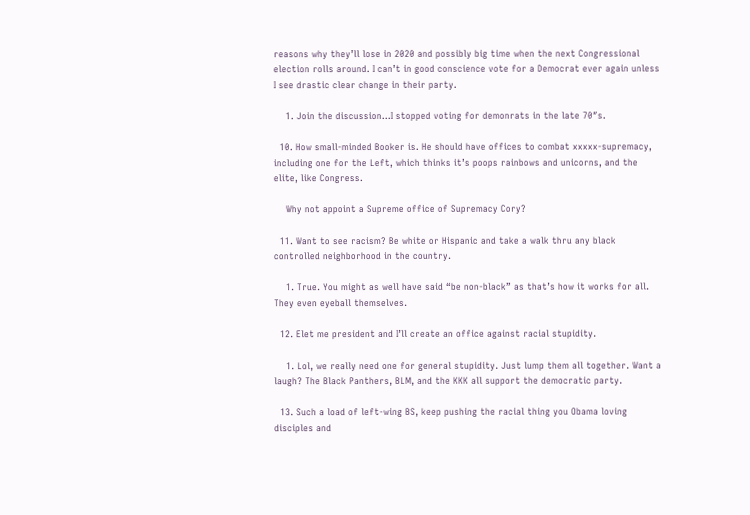reasons why they’ll lose in 2020 and possibly big time when the next Congressional election rolls around. I can’t in good conscience vote for a Democrat ever again unless I see drastic clear change in their party.

    1. Join the discussion…I stopped voting for demonrats in the late 70″s.

  10. How small-minded Booker is. He should have offices to combat xxxxx-supremacy, including one for the Left, which thinks it’s poops rainbows and unicorns, and the elite, like Congress.

    Why not appoint a Supreme office of Supremacy Cory?

  11. Want to see racism? Be white or Hispanic and take a walk thru any black controlled neighborhood in the country.

    1. True. You might as well have said “be non-black” as that’s how it works for all. They even eyeball themselves.

  12. Elet me president and I’ll create an office against racial stupidity.

    1. Lol, we really need one for general stupidity. Just lump them all together. Want a laugh? The Black Panthers, BLM, and the KKK all support the democratic party.

  13. Such a load of left-wing BS, keep pushing the racial thing you Obama loving disciples and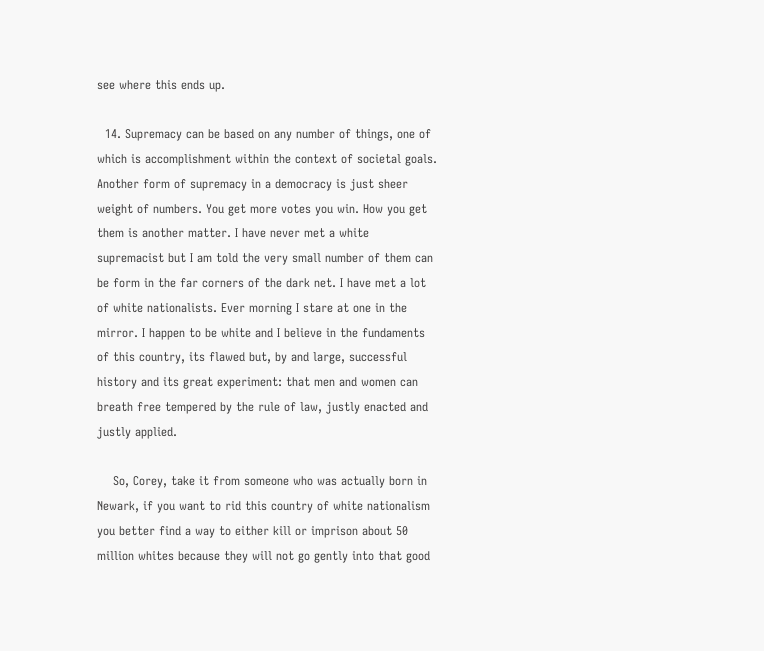see where this ends up.

  14. Supremacy can be based on any number of things, one of which is accomplishment within the context of societal goals. Another form of supremacy in a democracy is just sheer weight of numbers. You get more votes you win. How you get them is another matter. I have never met a white supremacist but I am told the very small number of them can be form in the far corners of the dark net. I have met a lot of white nationalists. Ever morning I stare at one in the mirror. I happen to be white and I believe in the fundaments of this country, its flawed but, by and large, successful history and its great experiment: that men and women can breath free tempered by the rule of law, justly enacted and justly applied.

    So, Corey, take it from someone who was actually born in Newark, if you want to rid this country of white nationalism you better find a way to either kill or imprison about 50 million whites because they will not go gently into that good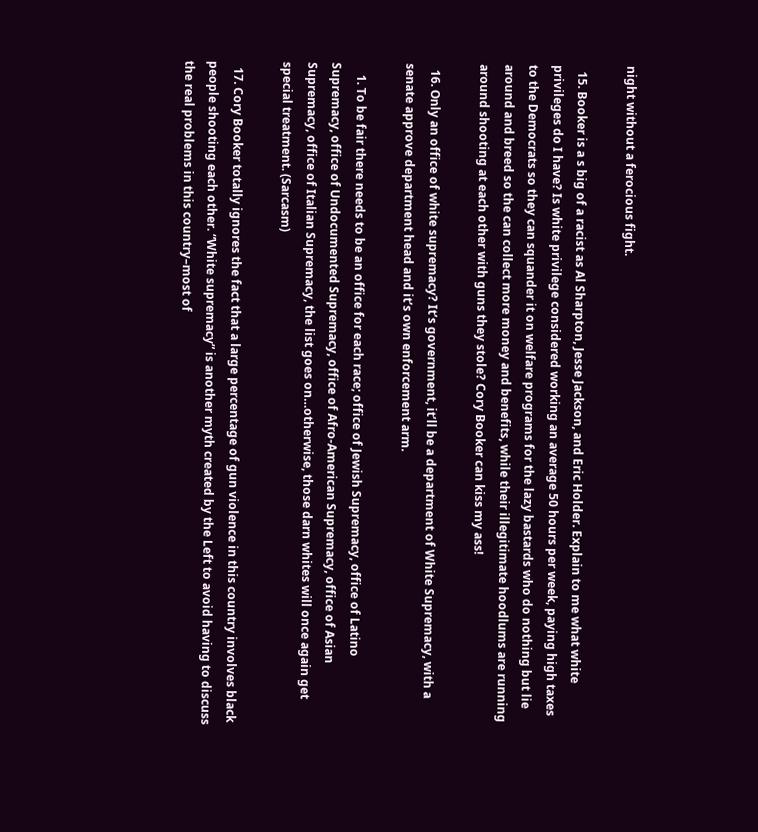night without a ferocious fight.

  15. Booker is a s big of a racist as Al Sharpton, Jesse Jackson, and Eric Holder. Explain to me what white privileges do I have? Is white privilege considered working an average 50 hours per week, paying high taxes to the Democrats so they can squander it on welfare programs for the lazy bastards who do nothing but lie around and breed so the can collect more money and benefits, while their illegitimate hoodlums are running around shooting at each other with guns they stole? Cory Booker can kiss my ass!

  16. Only an office of white supremacy? It’s government, it’ll be a department of White Supremacy, with a senate approve department head and it’s own enforcement arm.

    1. To be fair there needs to be an office for each race; office of Jewish Supremacy, office of Latino Supremacy, office of Undocumented Supremacy, office of Afro-American Supremacy, office of Asian Supremacy, office of Italian Supremacy, the list goes on…otherwise, those darn whites will once again get special treatment. (Sarcasm)

  17. Cory Booker totally ignores the fact that a large percentage of gun violence in this country involves black people shooting each other. “White supremacy” is another myth created by the Left to avoid having to discuss the real problems in this country–most of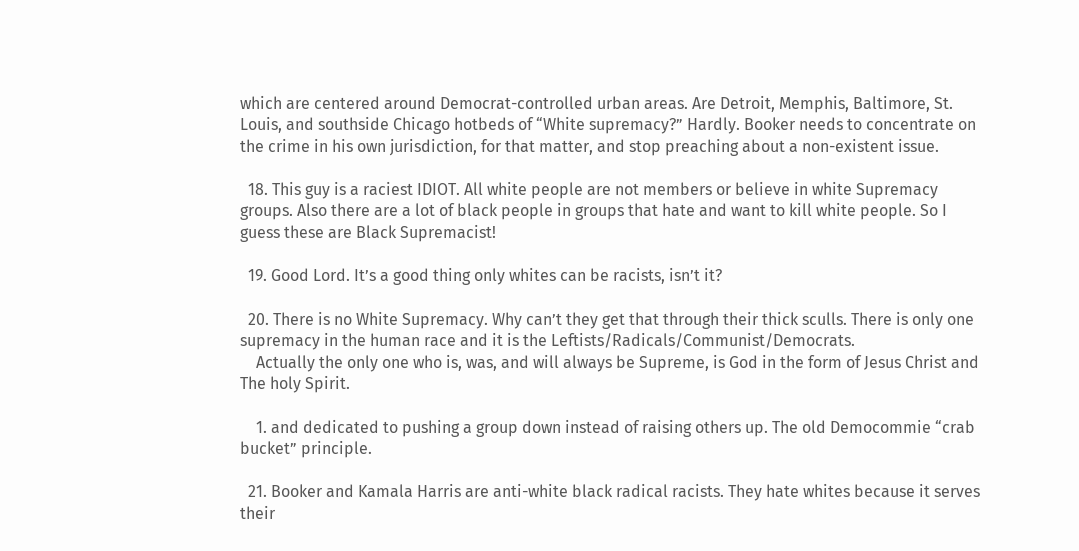which are centered around Democrat-controlled urban areas. Are Detroit, Memphis, Baltimore, St. Louis, and southside Chicago hotbeds of “White supremacy?” Hardly. Booker needs to concentrate on the crime in his own jurisdiction, for that matter, and stop preaching about a non-existent issue.

  18. This guy is a raciest IDIOT. All white people are not members or believe in white Supremacy groups. Also there are a lot of black people in groups that hate and want to kill white people. So I guess these are Black Supremacist!

  19. Good Lord. It’s a good thing only whites can be racists, isn’t it?

  20. There is no White Supremacy. Why can’t they get that through their thick sculls. There is only one supremacy in the human race and it is the Leftists/Radicals/Communist/Democrats.
    Actually the only one who is, was, and will always be Supreme, is God in the form of Jesus Christ and The holy Spirit.

    1. and dedicated to pushing a group down instead of raising others up. The old Democommie “crab bucket” principle.

  21. Booker and Kamala Harris are anti-white black radical racists. They hate whites because it serves their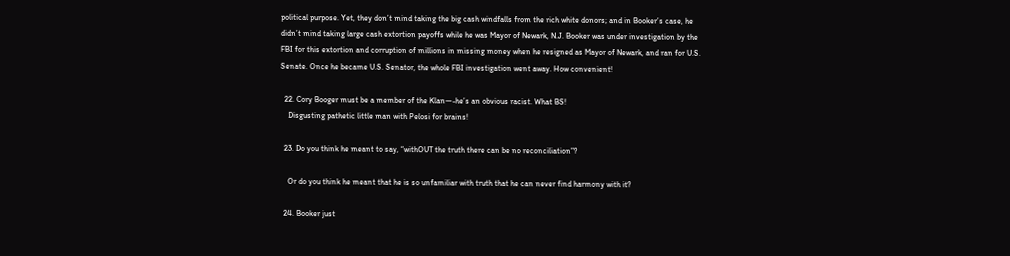political purpose. Yet, they don’t mind taking the big cash windfalls from the rich white donors; and in Booker’s case, he didn’t mind taking large cash extortion payoffs while he was Mayor of Newark, N.J. Booker was under investigation by the FBI for this extortion and corruption of millions in missing money when he resigned as Mayor of Newark, and ran for U.S. Senate. Once he became U.S. Senator, the whole FBI investigation went away. How convenient!

  22. Cory Booger must be a member of the Klan—-he’s an obvious racist. What BS!
    Disgusting pathetic little man with Pelosi for brains!

  23. Do you think he meant to say, “withOUT the truth there can be no reconciliation”?

    Or do you think he meant that he is so unfamiliar with truth that he can never find harmony with it?

  24. Booker just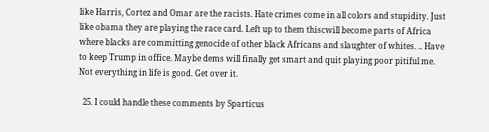like Harris, Cortez and Omar are the racists. Hate crimes come in all colors and stupidity. Just like obama they are playing the race card. Left up to them thiscwill become parts of Africa where blacks are committing genocide of other black Africans and slaughter of whites. .. Have to keep Trump in office. Maybe dems will finally get smart and quit playing poor pitiful me. Not everything in life is good. Get over it.

  25. I could handle these comments by Sparticus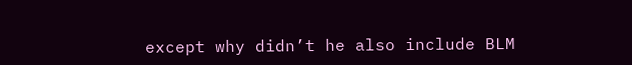except why didn’t he also include BLM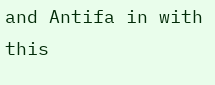and Antifa in with this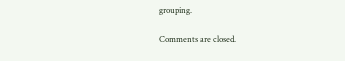grouping.

Comments are closed.